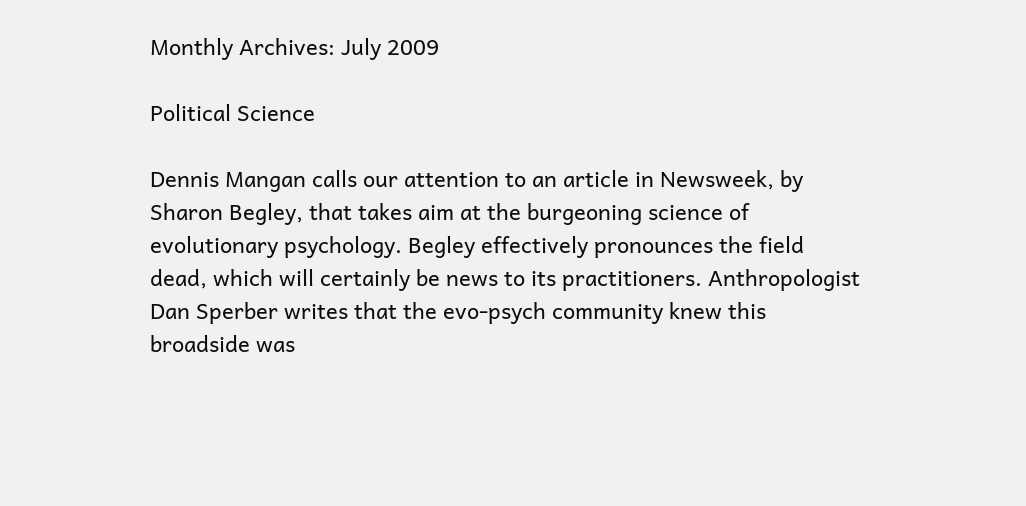Monthly Archives: July 2009

Political Science

Dennis Mangan calls our attention to an article in Newsweek, by Sharon Begley, that takes aim at the burgeoning science of evolutionary psychology. Begley effectively pronounces the field dead, which will certainly be news to its practitioners. Anthropologist Dan Sperber writes that the evo-psych community knew this broadside was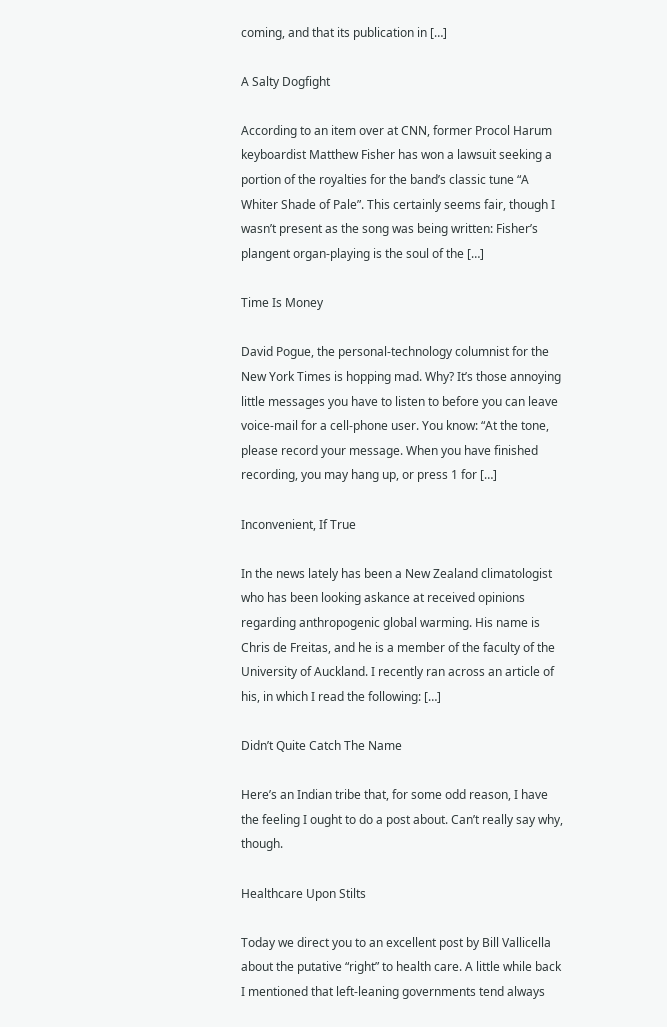coming, and that its publication in […]

A Salty Dogfight

According to an item over at CNN, former Procol Harum keyboardist Matthew Fisher has won a lawsuit seeking a portion of the royalties for the band’s classic tune “A Whiter Shade of Pale”. This certainly seems fair, though I wasn’t present as the song was being written: Fisher’s plangent organ-playing is the soul of the […]

Time Is Money

David Pogue, the personal-technology columnist for the New York Times is hopping mad. Why? It’s those annoying little messages you have to listen to before you can leave voice-mail for a cell-phone user. You know: “At the tone, please record your message. When you have finished recording, you may hang up, or press 1 for […]

Inconvenient, If True

In the news lately has been a New Zealand climatologist who has been looking askance at received opinions regarding anthropogenic global warming. His name is Chris de Freitas, and he is a member of the faculty of the University of Auckland. I recently ran across an article of his, in which I read the following: […]

Didn’t Quite Catch The Name

Here’s an Indian tribe that, for some odd reason, I have the feeling I ought to do a post about. Can’t really say why, though.

Healthcare Upon Stilts

Today we direct you to an excellent post by Bill Vallicella about the putative “right” to health care. A little while back I mentioned that left-leaning governments tend always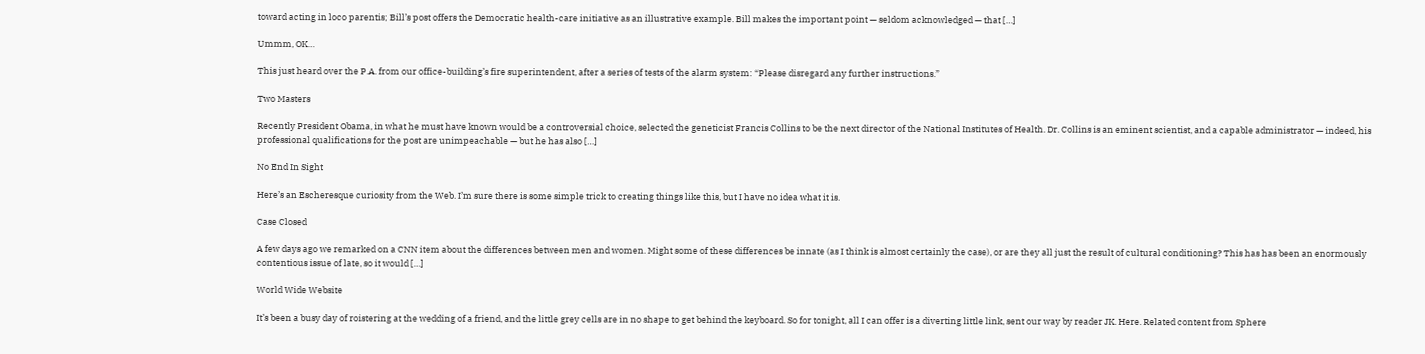toward acting in loco parentis; Bill’s post offers the Democratic health-care initiative as an illustrative example. Bill makes the important point — seldom acknowledged — that […]

Ummm, OK…

This just heard over the P.A. from our office-building’s fire superintendent, after a series of tests of the alarm system: “Please disregard any further instructions.”

Two Masters

Recently President Obama, in what he must have known would be a controversial choice, selected the geneticist Francis Collins to be the next director of the National Institutes of Health. Dr. Collins is an eminent scientist, and a capable administrator — indeed, his professional qualifications for the post are unimpeachable — but he has also […]

No End In Sight

Here’s an Escheresque curiosity from the Web. I’m sure there is some simple trick to creating things like this, but I have no idea what it is.

Case Closed

A few days ago we remarked on a CNN item about the differences between men and women. Might some of these differences be innate (as I think is almost certainly the case), or are they all just the result of cultural conditioning? This has has been an enormously contentious issue of late, so it would […]

World Wide Website

It’s been a busy day of roistering at the wedding of a friend, and the little grey cells are in no shape to get behind the keyboard. So for tonight, all I can offer is a diverting little link, sent our way by reader JK. Here. Related content from Sphere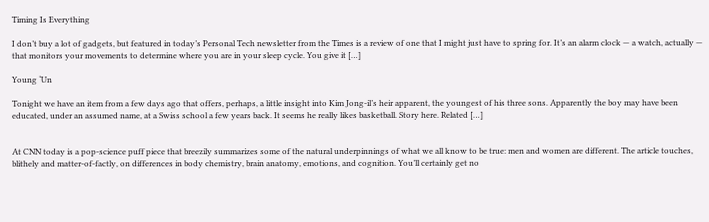Timing Is Everything

I don’t buy a lot of gadgets, but featured in today’s Personal Tech newsletter from the Times is a review of one that I might just have to spring for. It’s an alarm clock — a watch, actually — that monitors your movements to determine where you are in your sleep cycle. You give it […]

Young ‘Un

Tonight we have an item from a few days ago that offers, perhaps, a little insight into Kim Jong-il’s heir apparent, the youngest of his three sons. Apparently the boy may have been educated, under an assumed name, at a Swiss school a few years back. It seems he really likes basketball. Story here. Related […]


At CNN today is a pop-science puff piece that breezily summarizes some of the natural underpinnings of what we all know to be true: men and women are different. The article touches, blithely and matter-of-factly, on differences in body chemistry, brain anatomy, emotions, and cognition. You’ll certainly get no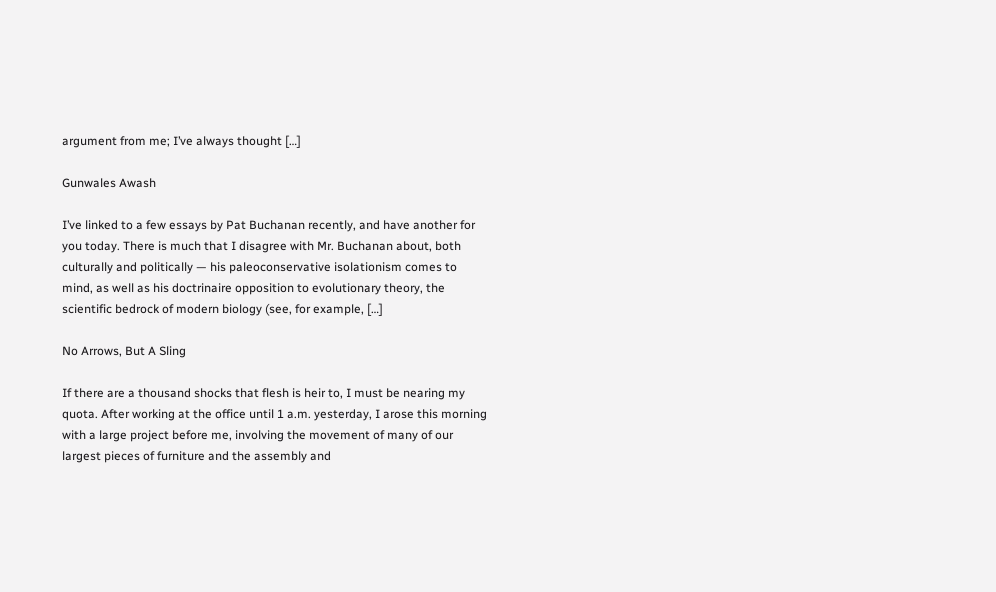argument from me; I’ve always thought […]

Gunwales Awash

I’ve linked to a few essays by Pat Buchanan recently, and have another for you today. There is much that I disagree with Mr. Buchanan about, both culturally and politically — his paleoconservative isolationism comes to mind, as well as his doctrinaire opposition to evolutionary theory, the scientific bedrock of modern biology (see, for example, […]

No Arrows, But A Sling

If there are a thousand shocks that flesh is heir to, I must be nearing my quota. After working at the office until 1 a.m. yesterday, I arose this morning with a large project before me, involving the movement of many of our largest pieces of furniture and the assembly and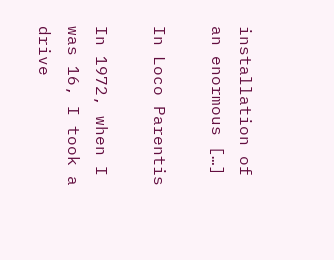installation of an enormous […]

In Loco Parentis

In 1972, when I was 16, I took a drive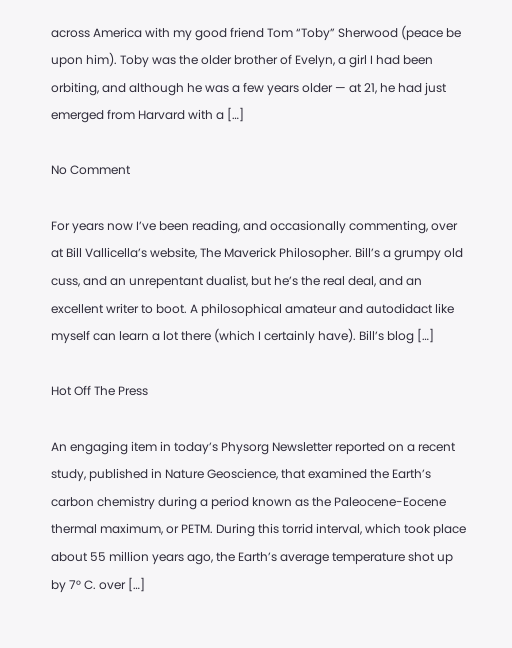across America with my good friend Tom “Toby” Sherwood (peace be upon him). Toby was the older brother of Evelyn, a girl I had been orbiting, and although he was a few years older — at 21, he had just emerged from Harvard with a […]

No Comment

For years now I’ve been reading, and occasionally commenting, over at Bill Vallicella’s website, The Maverick Philosopher. Bill’s a grumpy old cuss, and an unrepentant dualist, but he’s the real deal, and an excellent writer to boot. A philosophical amateur and autodidact like myself can learn a lot there (which I certainly have). Bill’s blog […]

Hot Off The Press

An engaging item in today’s Physorg Newsletter reported on a recent study, published in Nature Geoscience, that examined the Earth’s carbon chemistry during a period known as the Paleocene-Eocene thermal maximum, or PETM. During this torrid interval, which took place about 55 million years ago, the Earth’s average temperature shot up by 7° C. over […]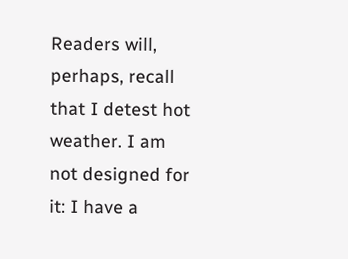Readers will, perhaps, recall that I detest hot weather. I am not designed for it: I have a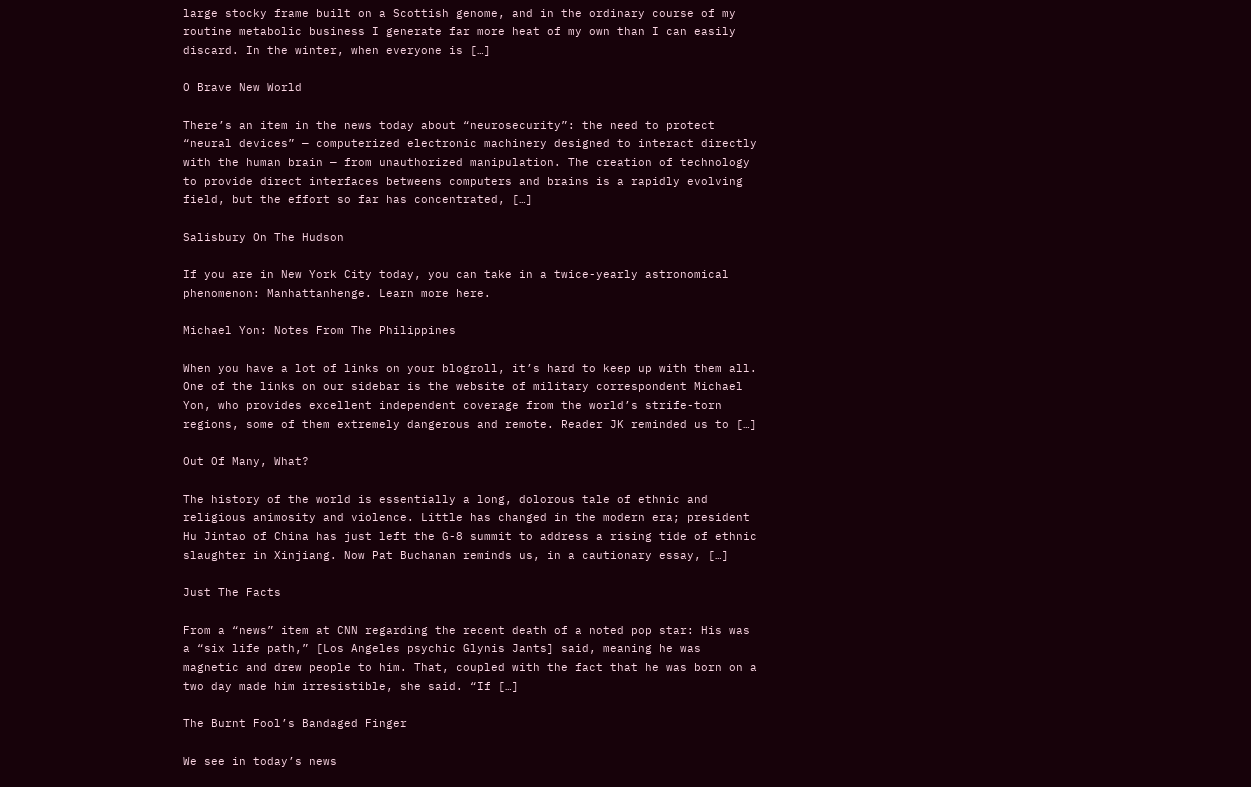large stocky frame built on a Scottish genome, and in the ordinary course of my routine metabolic business I generate far more heat of my own than I can easily discard. In the winter, when everyone is […]

O Brave New World

There’s an item in the news today about “neurosecurity”: the need to protect “neural devices” — computerized electronic machinery designed to interact directly with the human brain — from unauthorized manipulation. The creation of technology to provide direct interfaces betweens computers and brains is a rapidly evolving field, but the effort so far has concentrated, […]

Salisbury On The Hudson

If you are in New York City today, you can take in a twice-yearly astronomical phenomenon: Manhattanhenge. Learn more here.

Michael Yon: Notes From The Philippines

When you have a lot of links on your blogroll, it’s hard to keep up with them all. One of the links on our sidebar is the website of military correspondent Michael Yon, who provides excellent independent coverage from the world’s strife-torn regions, some of them extremely dangerous and remote. Reader JK reminded us to […]

Out Of Many, What?

The history of the world is essentially a long, dolorous tale of ethnic and religious animosity and violence. Little has changed in the modern era; president Hu Jintao of China has just left the G-8 summit to address a rising tide of ethnic slaughter in Xinjiang. Now Pat Buchanan reminds us, in a cautionary essay, […]

Just The Facts

From a “news” item at CNN regarding the recent death of a noted pop star: His was a “six life path,” [Los Angeles psychic Glynis Jants] said, meaning he was magnetic and drew people to him. That, coupled with the fact that he was born on a two day made him irresistible, she said. “If […]

The Burnt Fool’s Bandaged Finger

We see in today’s news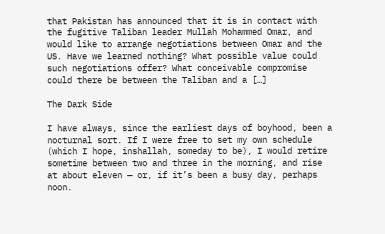that Pakistan has announced that it is in contact with the fugitive Taliban leader Mullah Mohammed Omar, and would like to arrange negotiations between Omar and the US. Have we learned nothing? What possible value could such negotiations offer? What conceivable compromise could there be between the Taliban and a […]

The Dark Side

I have always, since the earliest days of boyhood, been a nocturnal sort. If I were free to set my own schedule (which I hope, inshallah, someday to be), I would retire sometime between two and three in the morning, and rise at about eleven — or, if it’s been a busy day, perhaps noon.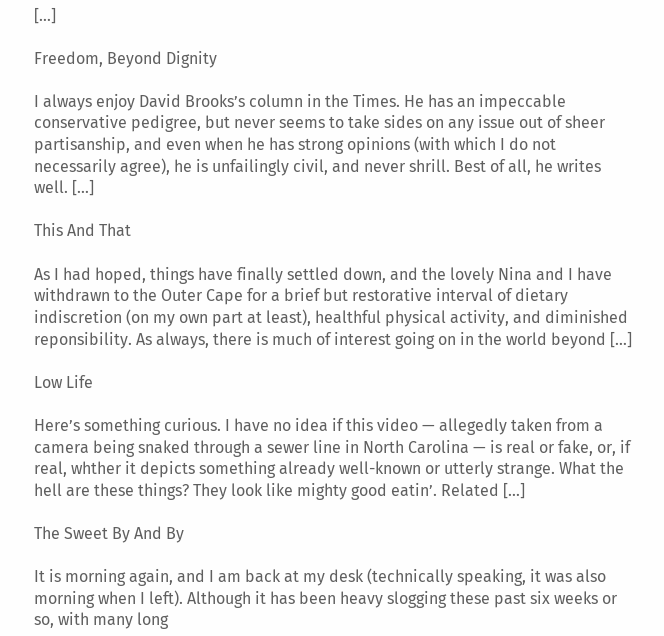[…]

Freedom, Beyond Dignity

I always enjoy David Brooks’s column in the Times. He has an impeccable conservative pedigree, but never seems to take sides on any issue out of sheer partisanship, and even when he has strong opinions (with which I do not necessarily agree), he is unfailingly civil, and never shrill. Best of all, he writes well. […]

This And That

As I had hoped, things have finally settled down, and the lovely Nina and I have withdrawn to the Outer Cape for a brief but restorative interval of dietary indiscretion (on my own part at least), healthful physical activity, and diminished reponsibility. As always, there is much of interest going on in the world beyond […]

Low Life

Here’s something curious. I have no idea if this video — allegedly taken from a camera being snaked through a sewer line in North Carolina — is real or fake, or, if real, whther it depicts something already well-known or utterly strange. What the hell are these things? They look like mighty good eatin’. Related […]

The Sweet By And By

It is morning again, and I am back at my desk (technically speaking, it was also morning when I left). Although it has been heavy slogging these past six weeks or so, with many long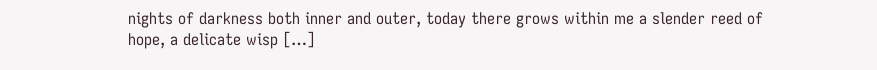nights of darkness both inner and outer, today there grows within me a slender reed of hope, a delicate wisp […]